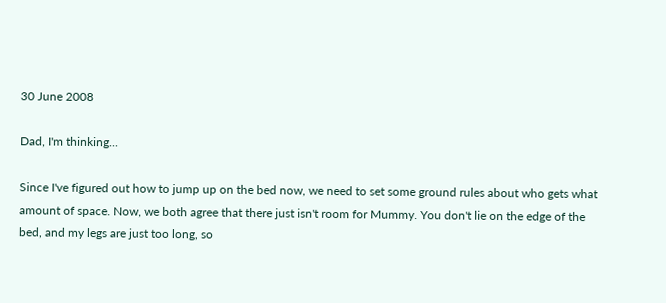30 June 2008

Dad, I'm thinking...

Since I've figured out how to jump up on the bed now, we need to set some ground rules about who gets what amount of space. Now, we both agree that there just isn't room for Mummy. You don't lie on the edge of the bed, and my legs are just too long, so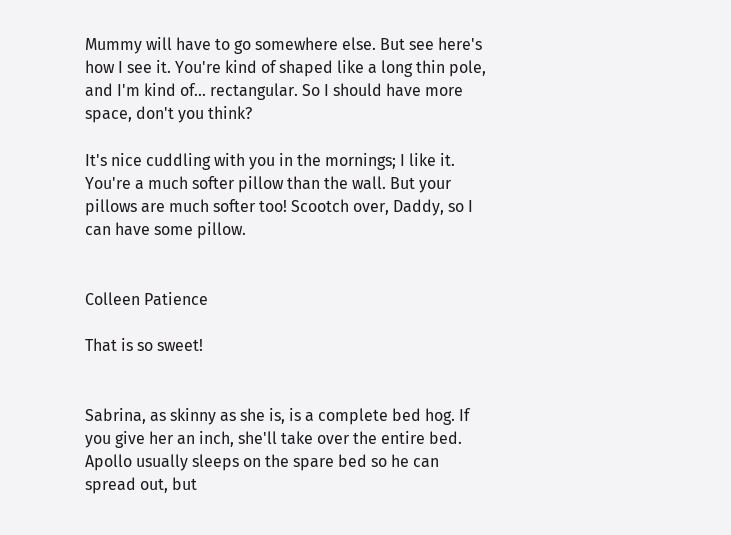Mummy will have to go somewhere else. But see here's how I see it. You're kind of shaped like a long thin pole, and I'm kind of... rectangular. So I should have more space, don't you think?

It's nice cuddling with you in the mornings; I like it. You're a much softer pillow than the wall. But your pillows are much softer too! Scootch over, Daddy, so I can have some pillow.


Colleen Patience

That is so sweet!


Sabrina, as skinny as she is, is a complete bed hog. If you give her an inch, she'll take over the entire bed. Apollo usually sleeps on the spare bed so he can spread out, but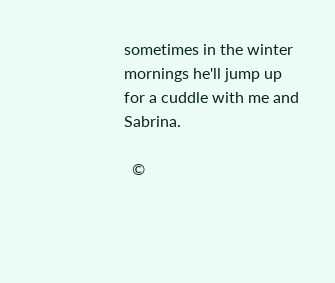sometimes in the winter mornings he'll jump up for a cuddle with me and Sabrina.

  ©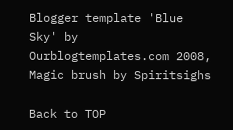Blogger template 'Blue Sky' by Ourblogtemplates.com 2008, Magic brush by Spiritsighs

Back to TOP